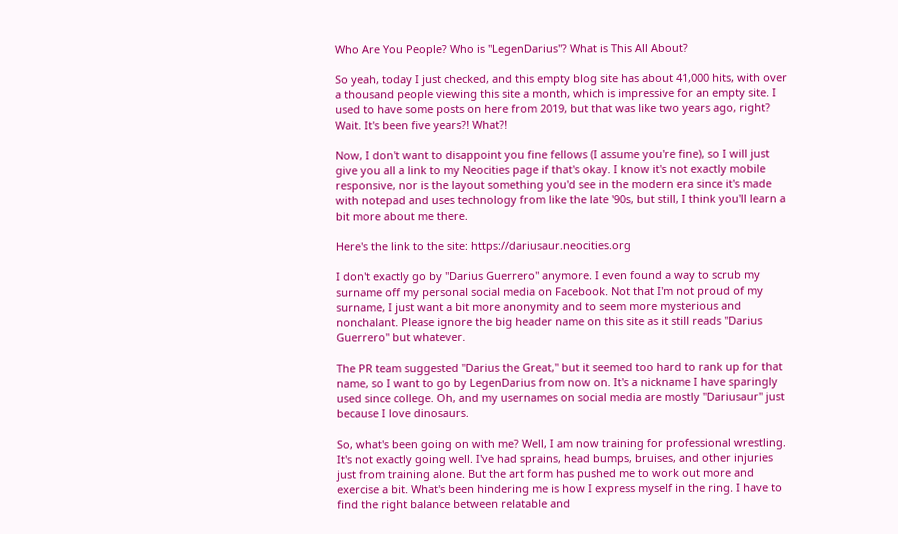Who Are You People? Who is "LegenDarius"? What is This All About?

So yeah, today I just checked, and this empty blog site has about 41,000 hits, with over a thousand people viewing this site a month, which is impressive for an empty site. I used to have some posts on here from 2019, but that was like two years ago, right? Wait. It's been five years?! What?!

Now, I don't want to disappoint you fine fellows (I assume you're fine), so I will just give you all a link to my Neocities page if that's okay. I know it's not exactly mobile responsive, nor is the layout something you'd see in the modern era since it's made with notepad and uses technology from like the late '90s, but still, I think you'll learn a bit more about me there.

Here's the link to the site: https://dariusaur.neocities.org

I don't exactly go by "Darius Guerrero" anymore. I even found a way to scrub my surname off my personal social media on Facebook. Not that I'm not proud of my surname, I just want a bit more anonymity and to seem more mysterious and nonchalant. Please ignore the big header name on this site as it still reads "Darius Guerrero" but whatever.

The PR team suggested "Darius the Great," but it seemed too hard to rank up for that name, so I want to go by LegenDarius from now on. It's a nickname I have sparingly used since college. Oh, and my usernames on social media are mostly "Dariusaur" just because I love dinosaurs.

So, what's been going on with me? Well, I am now training for professional wrestling. It's not exactly going well. I've had sprains, head bumps, bruises, and other injuries just from training alone. But the art form has pushed me to work out more and exercise a bit. What's been hindering me is how I express myself in the ring. I have to find the right balance between relatable and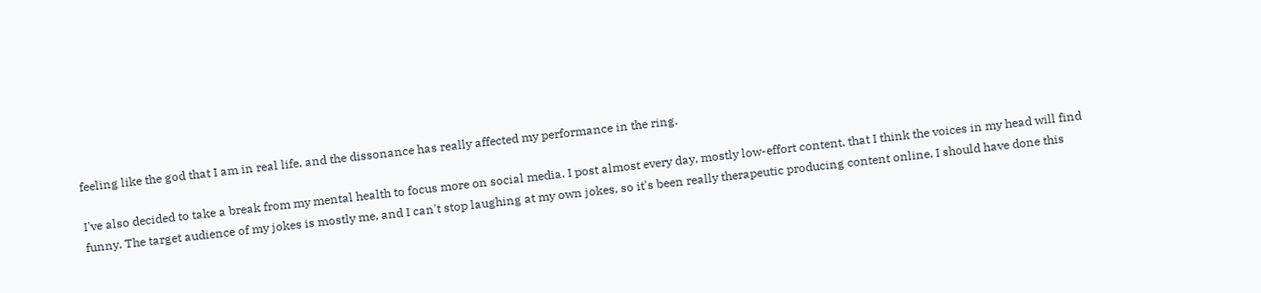feeling like the god that I am in real life, and the dissonance has really affected my performance in the ring.

I've also decided to take a break from my mental health to focus more on social media. I post almost every day, mostly low-effort content, that I think the voices in my head will find funny. The target audience of my jokes is mostly me, and I can't stop laughing at my own jokes, so it's been really therapeutic producing content online. I should have done this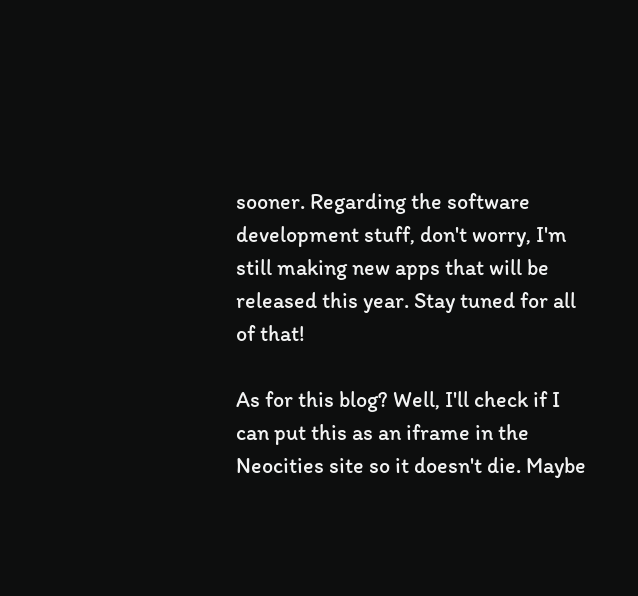sooner. Regarding the software development stuff, don't worry, I'm still making new apps that will be released this year. Stay tuned for all of that!

As for this blog? Well, I'll check if I can put this as an iframe in the Neocities site so it doesn't die. Maybe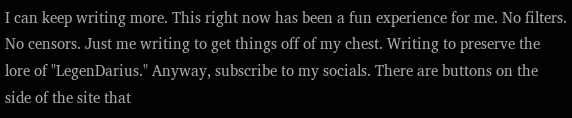I can keep writing more. This right now has been a fun experience for me. No filters. No censors. Just me writing to get things off of my chest. Writing to preserve the lore of "LegenDarius." Anyway, subscribe to my socials. There are buttons on the side of the site that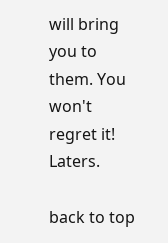will bring you to them. You won't regret it! Laters.

back to top